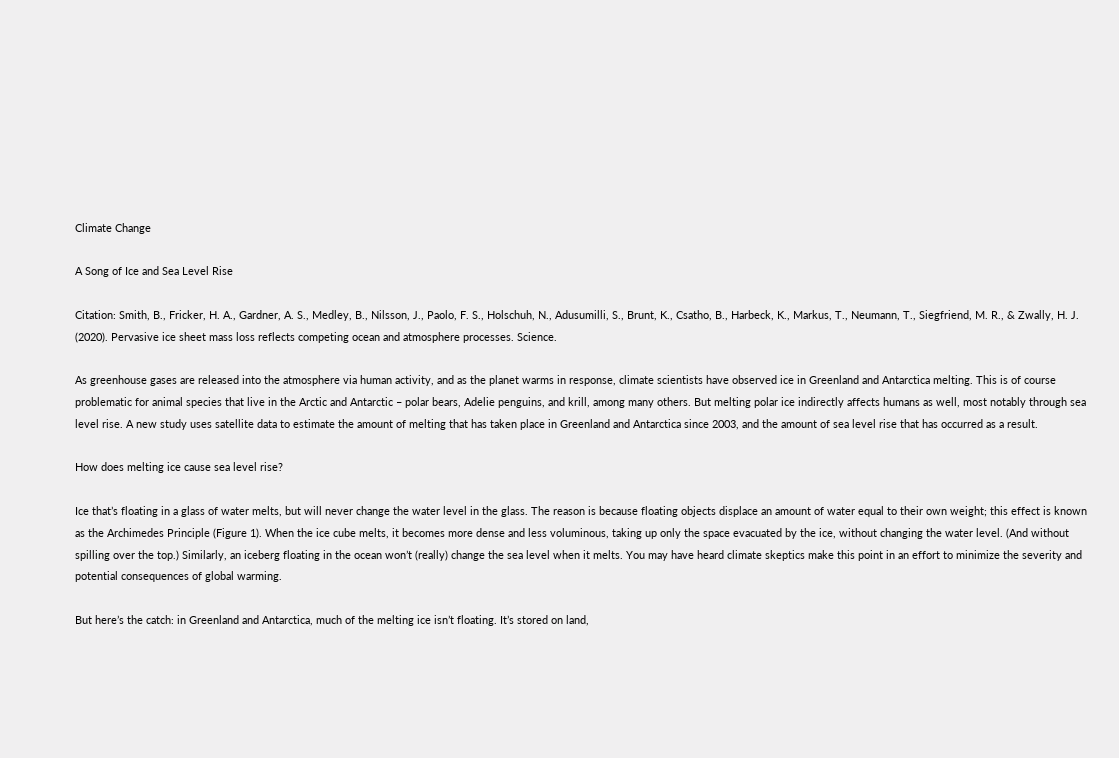Climate Change

A Song of Ice and Sea Level Rise

Citation: Smith, B., Fricker, H. A., Gardner, A. S., Medley, B., Nilsson, J., Paolo, F. S., Holschuh, N., Adusumilli, S., Brunt, K., Csatho, B., Harbeck, K., Markus, T., Neumann, T., Siegfriend, M. R., & Zwally, H. J. (2020). Pervasive ice sheet mass loss reflects competing ocean and atmosphere processes. Science.

As greenhouse gases are released into the atmosphere via human activity, and as the planet warms in response, climate scientists have observed ice in Greenland and Antarctica melting. This is of course problematic for animal species that live in the Arctic and Antarctic – polar bears, Adelie penguins, and krill, among many others. But melting polar ice indirectly affects humans as well, most notably through sea level rise. A new study uses satellite data to estimate the amount of melting that has taken place in Greenland and Antarctica since 2003, and the amount of sea level rise that has occurred as a result.

How does melting ice cause sea level rise?

Ice that’s floating in a glass of water melts, but will never change the water level in the glass. The reason is because floating objects displace an amount of water equal to their own weight; this effect is known as the Archimedes Principle (Figure 1). When the ice cube melts, it becomes more dense and less voluminous, taking up only the space evacuated by the ice, without changing the water level. (And without spilling over the top.) Similarly, an iceberg floating in the ocean won’t (really) change the sea level when it melts. You may have heard climate skeptics make this point in an effort to minimize the severity and potential consequences of global warming.

But here’s the catch: in Greenland and Antarctica, much of the melting ice isn’t floating. It’s stored on land,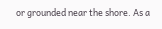or grounded near the shore. As a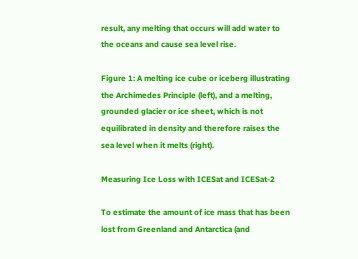result, any melting that occurs will add water to the oceans and cause sea level rise.

Figure 1: A melting ice cube or iceberg illustrating the Archimedes Principle (left), and a melting, grounded glacier or ice sheet, which is not equilibrated in density and therefore raises the sea level when it melts (right).

Measuring Ice Loss with ICESat and ICESat-2

To estimate the amount of ice mass that has been lost from Greenland and Antarctica (and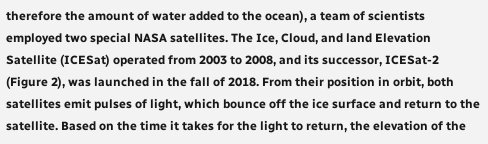therefore the amount of water added to the ocean), a team of scientists employed two special NASA satellites. The Ice, Cloud, and land Elevation Satellite (ICESat) operated from 2003 to 2008, and its successor, ICESat-2 (Figure 2), was launched in the fall of 2018. From their position in orbit, both satellites emit pulses of light, which bounce off the ice surface and return to the satellite. Based on the time it takes for the light to return, the elevation of the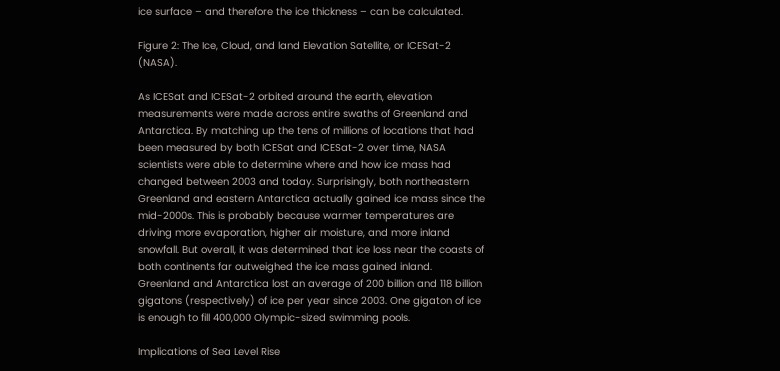ice surface – and therefore the ice thickness – can be calculated.

Figure 2: The Ice, Cloud, and land Elevation Satellite, or ICESat-2 (NASA).

As ICESat and ICESat-2 orbited around the earth, elevation measurements were made across entire swaths of Greenland and Antarctica. By matching up the tens of millions of locations that had been measured by both ICESat and ICESat-2 over time, NASA scientists were able to determine where and how ice mass had changed between 2003 and today. Surprisingly, both northeastern Greenland and eastern Antarctica actually gained ice mass since the mid-2000s. This is probably because warmer temperatures are driving more evaporation, higher air moisture, and more inland snowfall. But overall, it was determined that ice loss near the coasts of both continents far outweighed the ice mass gained inland. Greenland and Antarctica lost an average of 200 billion and 118 billion gigatons (respectively) of ice per year since 2003. One gigaton of ice is enough to fill 400,000 Olympic-sized swimming pools.

Implications of Sea Level Rise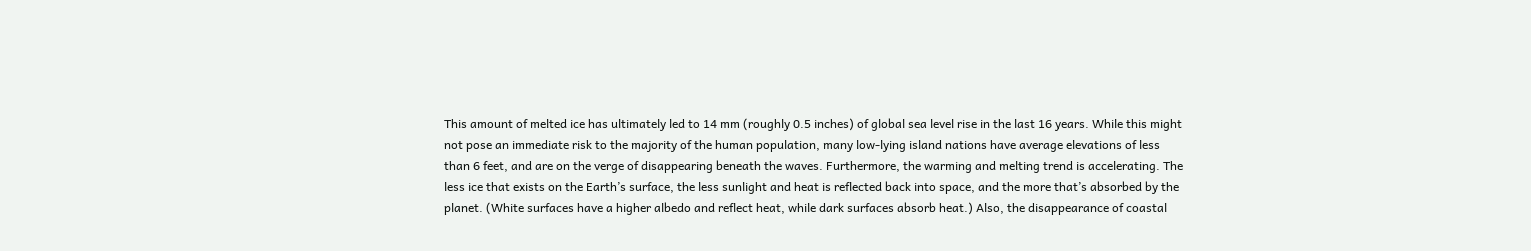This amount of melted ice has ultimately led to 14 mm (roughly 0.5 inches) of global sea level rise in the last 16 years. While this might not pose an immediate risk to the majority of the human population, many low-lying island nations have average elevations of less than 6 feet, and are on the verge of disappearing beneath the waves. Furthermore, the warming and melting trend is accelerating. The less ice that exists on the Earth’s surface, the less sunlight and heat is reflected back into space, and the more that’s absorbed by the planet. (White surfaces have a higher albedo and reflect heat, while dark surfaces absorb heat.) Also, the disappearance of coastal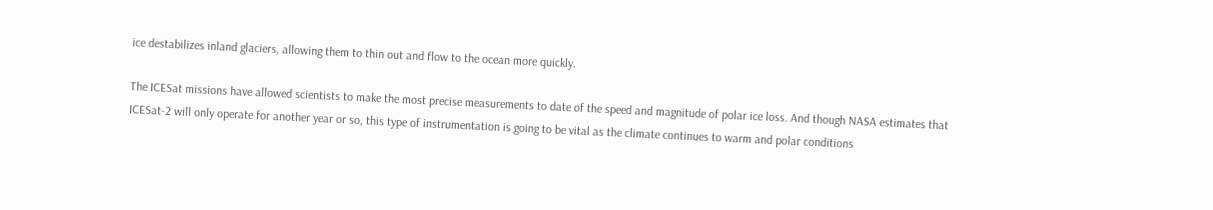ice destabilizes inland glaciers, allowing them to thin out and flow to the ocean more quickly.

The ICESat missions have allowed scientists to make the most precise measurements to date of the speed and magnitude of polar ice loss. And though NASA estimates that ICESat-2 will only operate for another year or so, this type of instrumentation is going to be vital as the climate continues to warm and polar conditions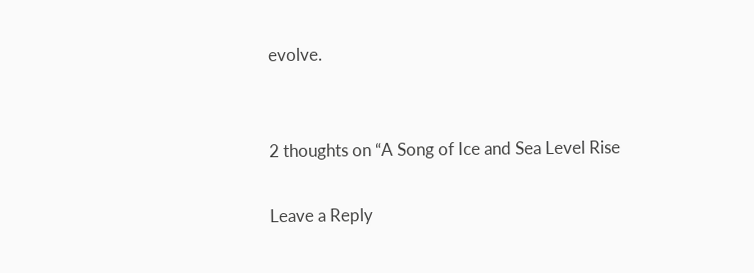evolve.


2 thoughts on “A Song of Ice and Sea Level Rise

Leave a Reply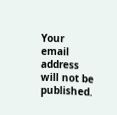Your email address will not be published.